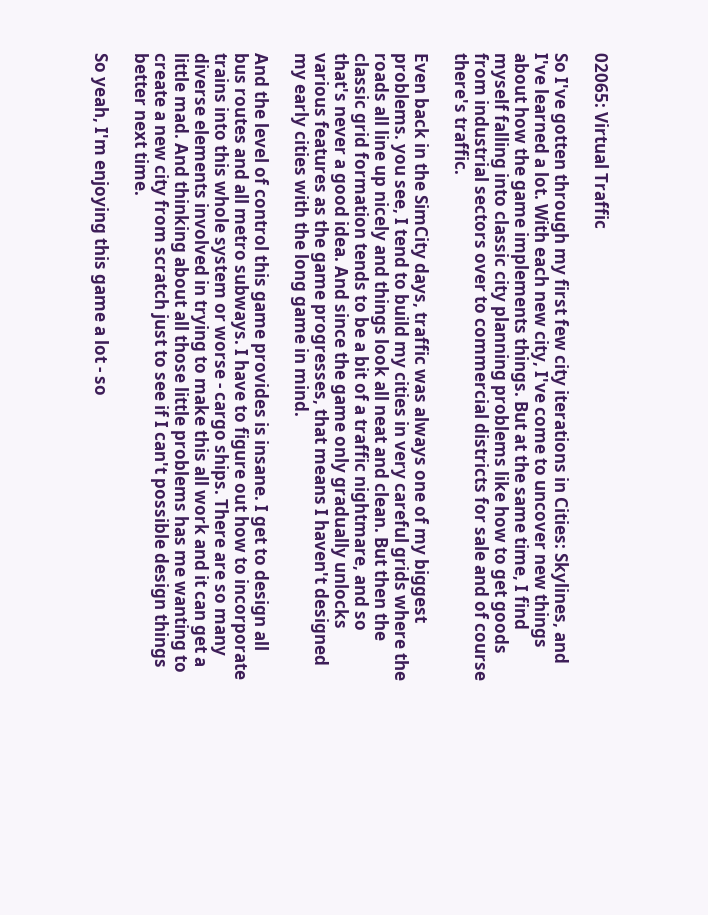02065: Virtual Traffic

So I've gotten through my first few city iterations in Cities: Skylines, and I've learned a lot. With each new city, I've come to uncover new things about how the game implements things. But at the same time, I find myself falling into classic city planning problems like how to get goods from industrial sectors over to commercial districts for sale and of course there's traffic.

Even back in the SimCity days, traffic was always one of my biggest problems. you see, I tend to build my cities in very careful grids where the roads all line up nicely and things look all neat and clean. But then the classic grid formation tends to be a bit of a traffic nightmare, and so that's never a good idea. And since the game only gradually unlocks various features as the game progresses, that means I haven't designed my early cities with the long game in mind.

And the level of control this game provides is insane. I get to design all bus routes and all metro subways. I have to figure out how to incorporate trains into this whole system or worse - cargo ships. There are so many diverse elements involved in trying to make this all work and it can get a little mad. And thinking about all those little problems has me wanting to create a new city from scratch just to see if I can't possible design things better next time.

So yeah, I'm enjoying this game a lot - so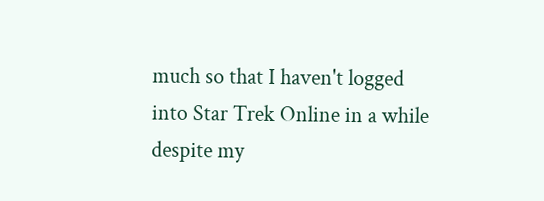much so that I haven't logged into Star Trek Online in a while despite my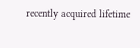recently acquired lifetime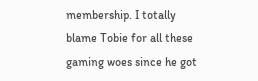membership. I totally blame Tobie for all these gaming woes since he got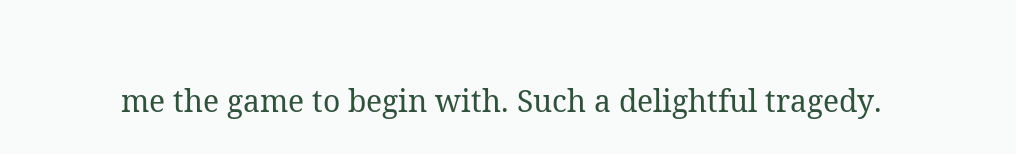me the game to begin with. Such a delightful tragedy.